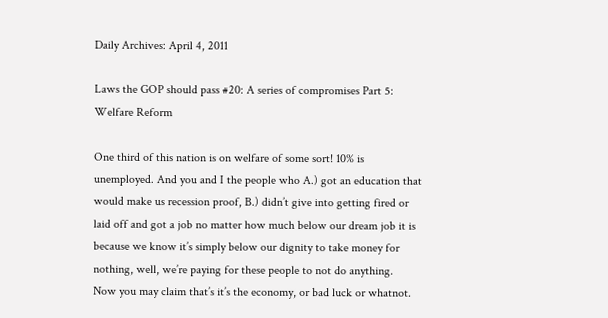Daily Archives: April 4, 2011

Laws the GOP should pass #20: A series of compromises Part 5: Welfare Reform

One third of this nation is on welfare of some sort! 10% is unemployed. And you and I the people who A.) got an education that would make us recession proof, B.) didn’t give into getting fired or laid off and got a job no matter how much below our dream job it is because we know it’s simply below our dignity to take money for nothing, well, we’re paying for these people to not do anything.
Now you may claim that’s it’s the economy, or bad luck or whatnot.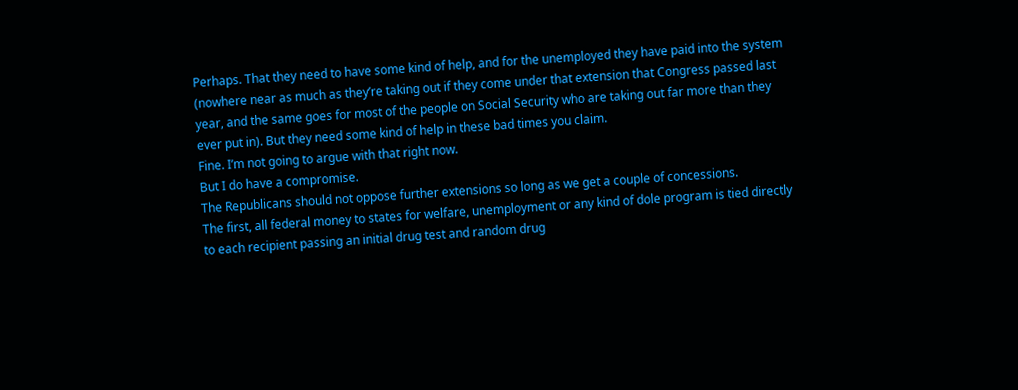Perhaps. That they need to have some kind of help, and for the unemployed they have paid into the system (nowhere near as much as they’re taking out if they come under that extension that Congress passed last year, and the same goes for most of the people on Social Security who are taking out far more than they ever put in). But they need some kind of help in these bad times you claim.
Fine. I’m not going to argue with that right now.
But I do have a compromise.
The Republicans should not oppose further extensions so long as we get a couple of concessions.
The first, all federal money to states for welfare, unemployment or any kind of dole program is tied directly to each recipient passing an initial drug test and random drug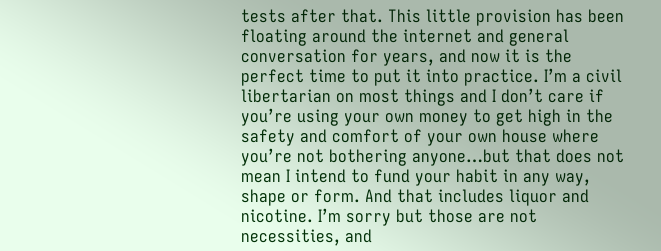tests after that. This little provision has been floating around the internet and general conversation for years, and now it is the perfect time to put it into practice. I’m a civil libertarian on most things and I don’t care if you’re using your own money to get high in the safety and comfort of your own house where you’re not bothering anyone…but that does not mean I intend to fund your habit in any way, shape or form. And that includes liquor and nicotine. I’m sorry but those are not necessities, and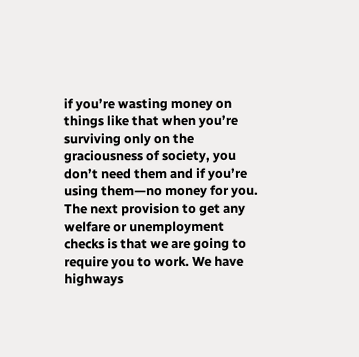if you’re wasting money on things like that when you’re surviving only on the graciousness of society, you don’t need them and if you’re using them—no money for you.
The next provision to get any welfare or unemployment checks is that we are going to require you to work. We have highways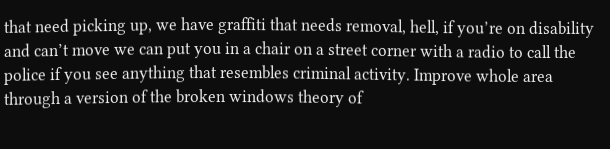that need picking up, we have graffiti that needs removal, hell, if you’re on disability and can’t move we can put you in a chair on a street corner with a radio to call the police if you see anything that resembles criminal activity. Improve whole area through a version of the broken windows theory of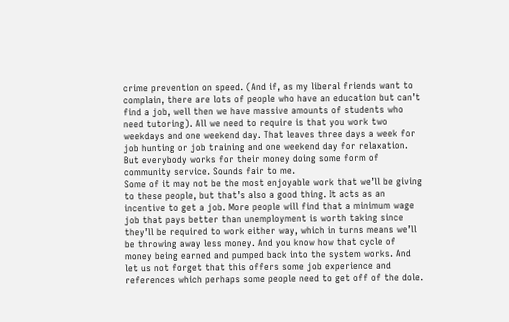crime prevention on speed. (And if, as my liberal friends want to complain, there are lots of people who have an education but can’t find a job, well then we have massive amounts of students who need tutoring). All we need to require is that you work two weekdays and one weekend day. That leaves three days a week for job hunting or job training and one weekend day for relaxation. But everybody works for their money doing some form of community service. Sounds fair to me.
Some of it may not be the most enjoyable work that we’ll be giving to these people, but that’s also a good thing. It acts as an incentive to get a job. More people will find that a minimum wage job that pays better than unemployment is worth taking since they’ll be required to work either way, which in turns means we’ll be throwing away less money. And you know how that cycle of money being earned and pumped back into the system works. And let us not forget that this offers some job experience and references which perhaps some people need to get off of the dole.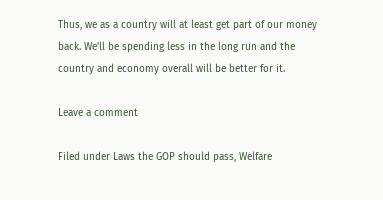Thus, we as a country will at least get part of our money back. We’ll be spending less in the long run and the country and economy overall will be better for it.

Leave a comment

Filed under Laws the GOP should pass, Welfare